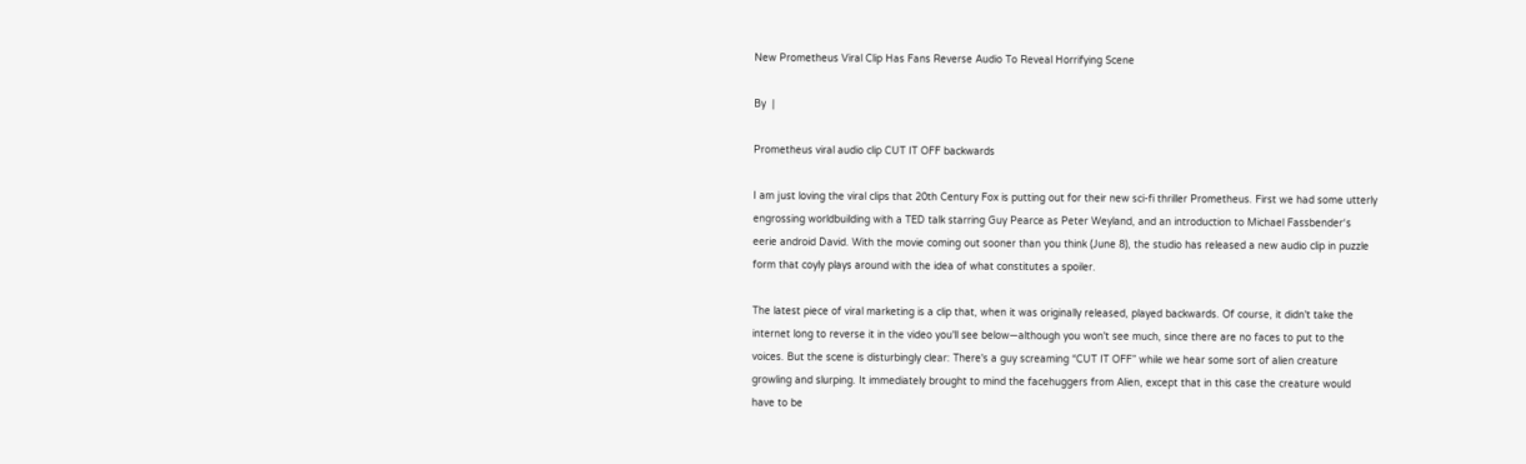New Prometheus Viral Clip Has Fans Reverse Audio To Reveal Horrifying Scene

By  |

Prometheus viral audio clip CUT IT OFF backwards

I am just loving the viral clips that 20th Century Fox is putting out for their new sci-fi thriller Prometheus. First we had some utterly engrossing worldbuilding with a TED talk starring Guy Pearce as Peter Weyland, and an introduction to Michael Fassbender‘s eerie android David. With the movie coming out sooner than you think (June 8), the studio has released a new audio clip in puzzle form that coyly plays around with the idea of what constitutes a spoiler.

The latest piece of viral marketing is a clip that, when it was originally released, played backwards. Of course, it didn't take the internet long to reverse it in the video you'll see below—although you won't see much, since there are no faces to put to the voices. But the scene is disturbingly clear: There's a guy screaming “CUT IT OFF” while we hear some sort of alien creature growling and slurping. It immediately brought to mind the facehuggers from Alien, except that in this case the creature would have to be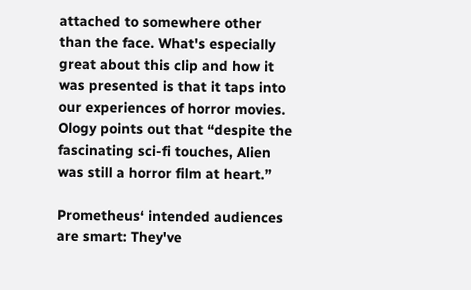attached to somewhere other than the face. What's especially great about this clip and how it was presented is that it taps into our experiences of horror movies. Ology points out that “despite the fascinating sci-fi touches, Alien was still a horror film at heart.”

Prometheus‘ intended audiences are smart: They've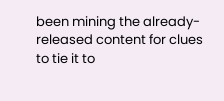been mining the already-released content for clues to tie it to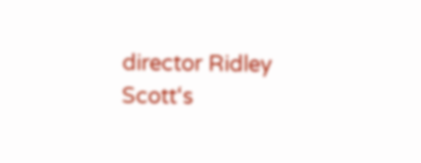director Ridley Scott‘s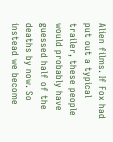Alien films. If Fox had put out a typical trailer, these people would probably have guessed half of the deaths by now. So instead we become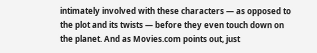intimately involved with these characters — as opposed to the plot and its twists — before they even touch down on the planet. And as Movies.com points out, just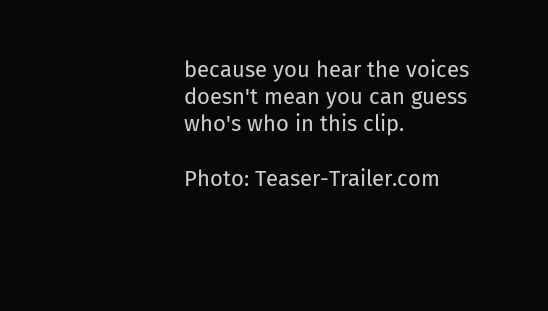because you hear the voices doesn't mean you can guess who's who in this clip.

Photo: Teaser-Trailer.com